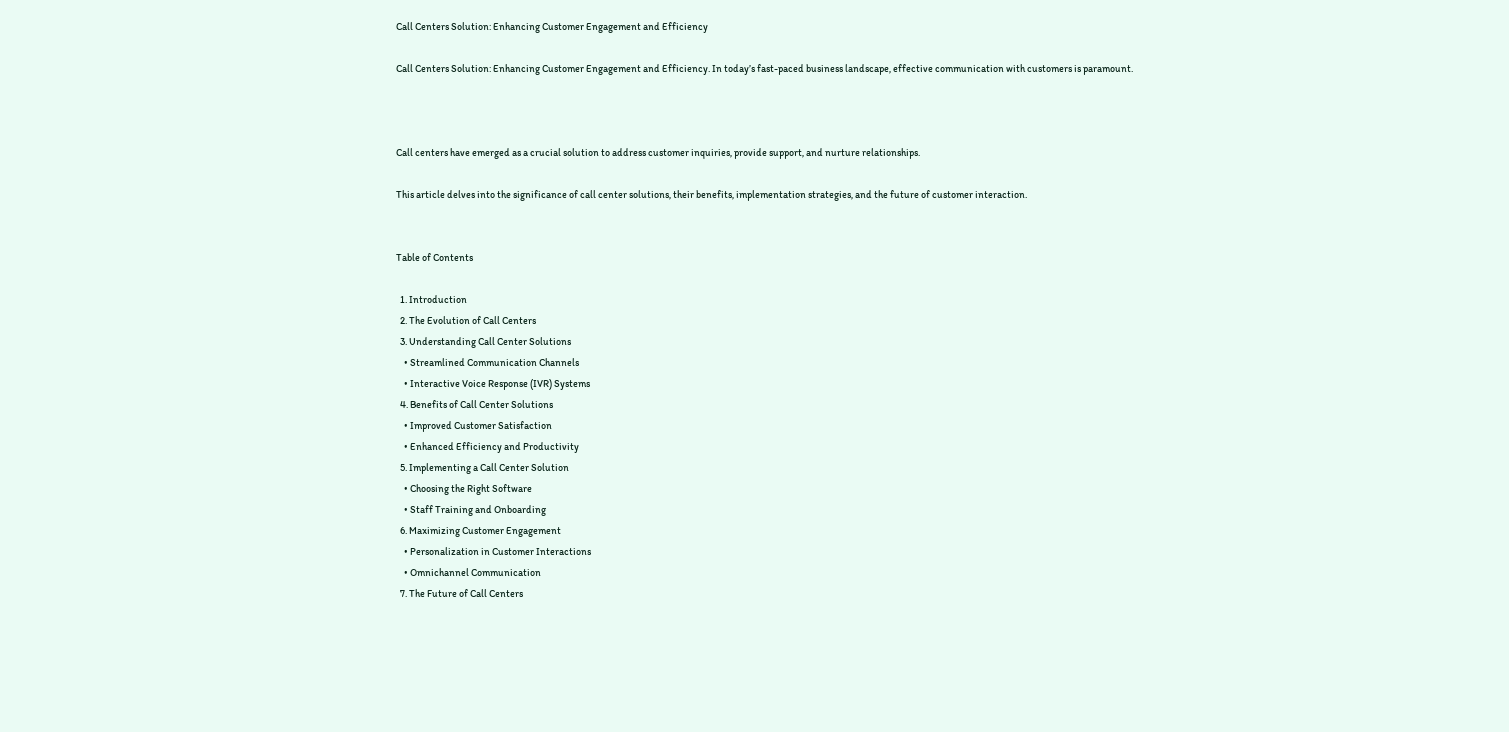Call Centers Solution: Enhancing Customer Engagement and Efficiency

Call Centers Solution: Enhancing Customer Engagement and Efficiency. In today’s fast-paced business landscape, effective communication with customers is paramount.



Call centers have emerged as a crucial solution to address customer inquiries, provide support, and nurture relationships.

This article delves into the significance of call center solutions, their benefits, implementation strategies, and the future of customer interaction.


Table of Contents

  1. Introduction
  2. The Evolution of Call Centers
  3. Understanding Call Center Solutions
    • Streamlined Communication Channels
    • Interactive Voice Response (IVR) Systems
  4. Benefits of Call Center Solutions
    • Improved Customer Satisfaction
    • Enhanced Efficiency and Productivity
  5. Implementing a Call Center Solution
    • Choosing the Right Software
    • Staff Training and Onboarding
  6. Maximizing Customer Engagement
    • Personalization in Customer Interactions
    • Omnichannel Communication
  7. The Future of Call Centers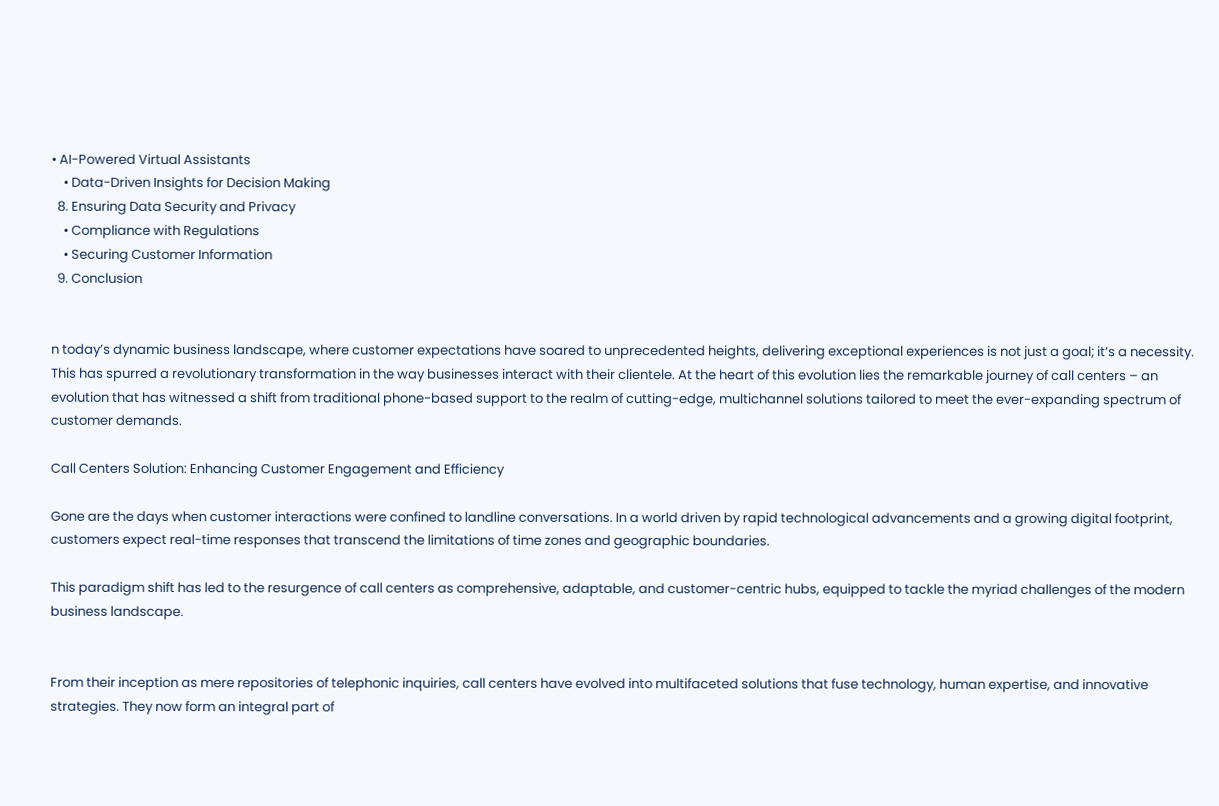• AI-Powered Virtual Assistants
    • Data-Driven Insights for Decision Making
  8. Ensuring Data Security and Privacy
    • Compliance with Regulations
    • Securing Customer Information
  9. Conclusion


n today’s dynamic business landscape, where customer expectations have soared to unprecedented heights, delivering exceptional experiences is not just a goal; it’s a necessity. This has spurred a revolutionary transformation in the way businesses interact with their clientele. At the heart of this evolution lies the remarkable journey of call centers – an evolution that has witnessed a shift from traditional phone-based support to the realm of cutting-edge, multichannel solutions tailored to meet the ever-expanding spectrum of customer demands.

Call Centers Solution: Enhancing Customer Engagement and Efficiency

Gone are the days when customer interactions were confined to landline conversations. In a world driven by rapid technological advancements and a growing digital footprint, customers expect real-time responses that transcend the limitations of time zones and geographic boundaries.

This paradigm shift has led to the resurgence of call centers as comprehensive, adaptable, and customer-centric hubs, equipped to tackle the myriad challenges of the modern business landscape.


From their inception as mere repositories of telephonic inquiries, call centers have evolved into multifaceted solutions that fuse technology, human expertise, and innovative strategies. They now form an integral part of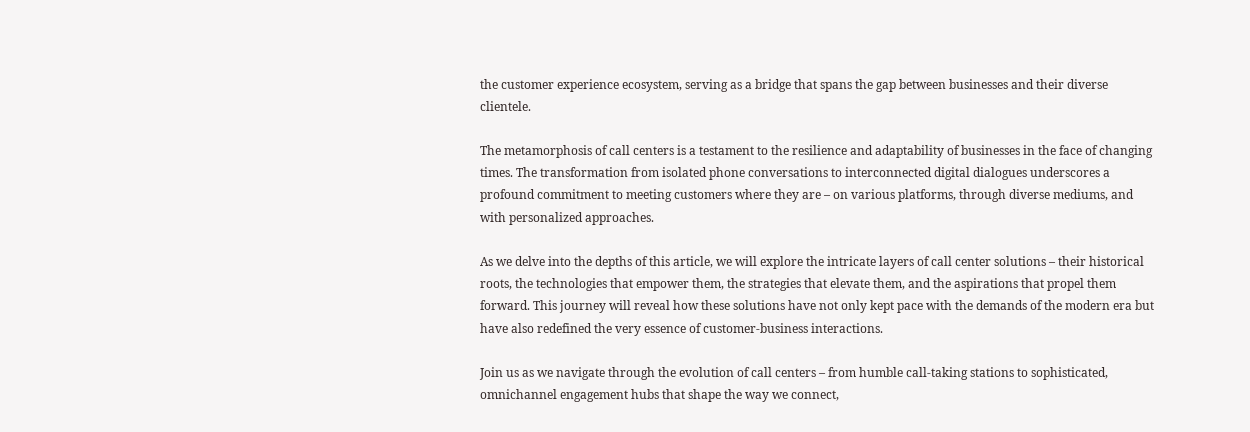the customer experience ecosystem, serving as a bridge that spans the gap between businesses and their diverse clientele.

The metamorphosis of call centers is a testament to the resilience and adaptability of businesses in the face of changing times. The transformation from isolated phone conversations to interconnected digital dialogues underscores a profound commitment to meeting customers where they are – on various platforms, through diverse mediums, and with personalized approaches.

As we delve into the depths of this article, we will explore the intricate layers of call center solutions – their historical roots, the technologies that empower them, the strategies that elevate them, and the aspirations that propel them forward. This journey will reveal how these solutions have not only kept pace with the demands of the modern era but have also redefined the very essence of customer-business interactions.

Join us as we navigate through the evolution of call centers – from humble call-taking stations to sophisticated, omnichannel engagement hubs that shape the way we connect,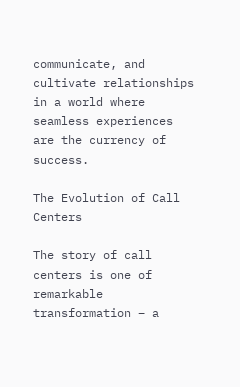communicate, and cultivate relationships in a world where seamless experiences are the currency of success.

The Evolution of Call Centers

The story of call centers is one of remarkable transformation – a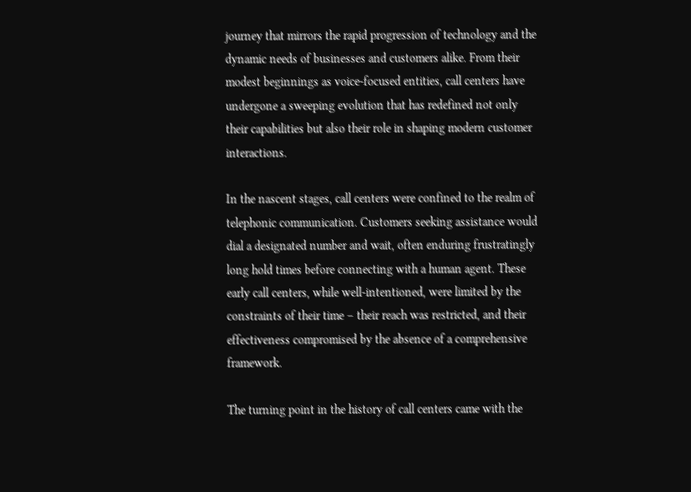journey that mirrors the rapid progression of technology and the dynamic needs of businesses and customers alike. From their modest beginnings as voice-focused entities, call centers have undergone a sweeping evolution that has redefined not only their capabilities but also their role in shaping modern customer interactions.

In the nascent stages, call centers were confined to the realm of telephonic communication. Customers seeking assistance would dial a designated number and wait, often enduring frustratingly long hold times before connecting with a human agent. These early call centers, while well-intentioned, were limited by the constraints of their time – their reach was restricted, and their effectiveness compromised by the absence of a comprehensive framework.

The turning point in the history of call centers came with the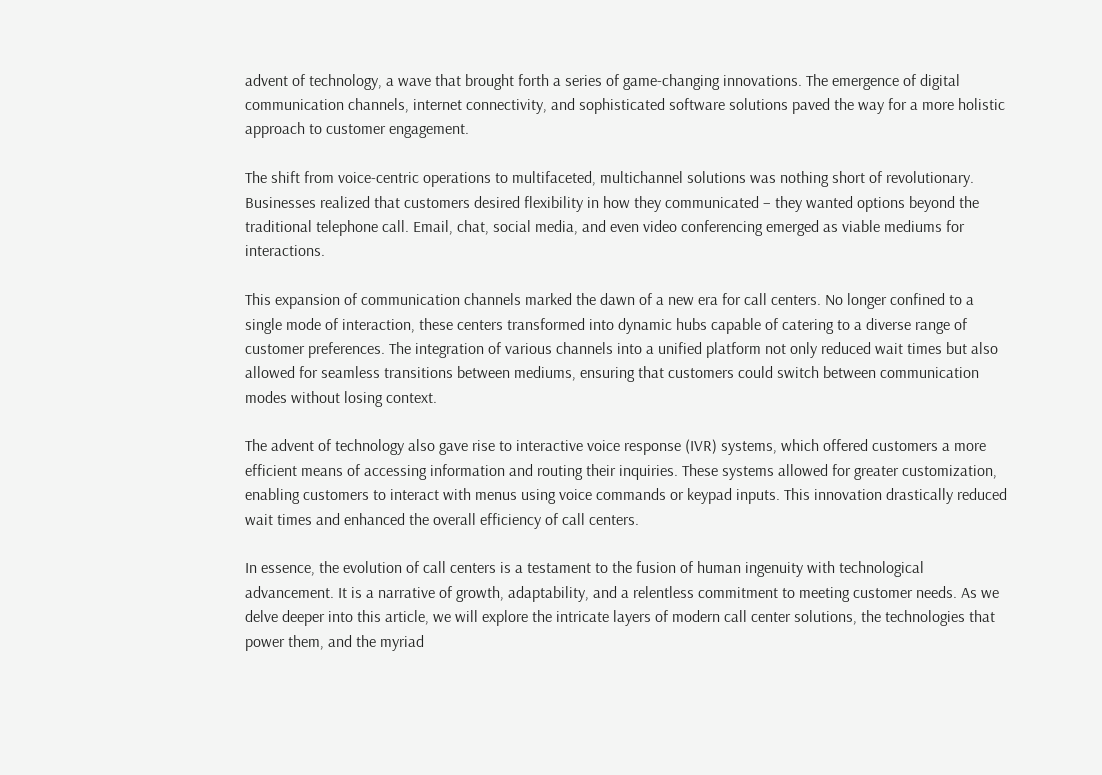advent of technology, a wave that brought forth a series of game-changing innovations. The emergence of digital communication channels, internet connectivity, and sophisticated software solutions paved the way for a more holistic approach to customer engagement.

The shift from voice-centric operations to multifaceted, multichannel solutions was nothing short of revolutionary. Businesses realized that customers desired flexibility in how they communicated – they wanted options beyond the traditional telephone call. Email, chat, social media, and even video conferencing emerged as viable mediums for interactions.

This expansion of communication channels marked the dawn of a new era for call centers. No longer confined to a single mode of interaction, these centers transformed into dynamic hubs capable of catering to a diverse range of customer preferences. The integration of various channels into a unified platform not only reduced wait times but also allowed for seamless transitions between mediums, ensuring that customers could switch between communication modes without losing context.

The advent of technology also gave rise to interactive voice response (IVR) systems, which offered customers a more efficient means of accessing information and routing their inquiries. These systems allowed for greater customization, enabling customers to interact with menus using voice commands or keypad inputs. This innovation drastically reduced wait times and enhanced the overall efficiency of call centers.

In essence, the evolution of call centers is a testament to the fusion of human ingenuity with technological advancement. It is a narrative of growth, adaptability, and a relentless commitment to meeting customer needs. As we delve deeper into this article, we will explore the intricate layers of modern call center solutions, the technologies that power them, and the myriad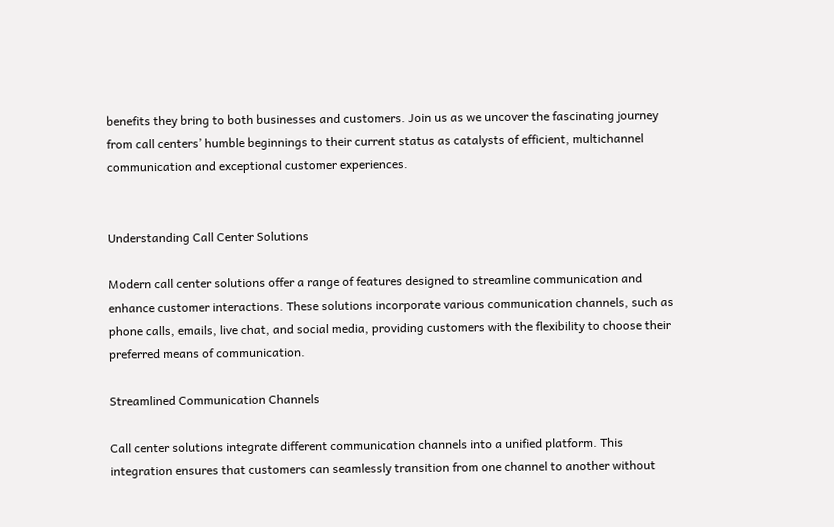benefits they bring to both businesses and customers. Join us as we uncover the fascinating journey from call centers’ humble beginnings to their current status as catalysts of efficient, multichannel communication and exceptional customer experiences.


Understanding Call Center Solutions

Modern call center solutions offer a range of features designed to streamline communication and enhance customer interactions. These solutions incorporate various communication channels, such as phone calls, emails, live chat, and social media, providing customers with the flexibility to choose their preferred means of communication.

Streamlined Communication Channels

Call center solutions integrate different communication channels into a unified platform. This integration ensures that customers can seamlessly transition from one channel to another without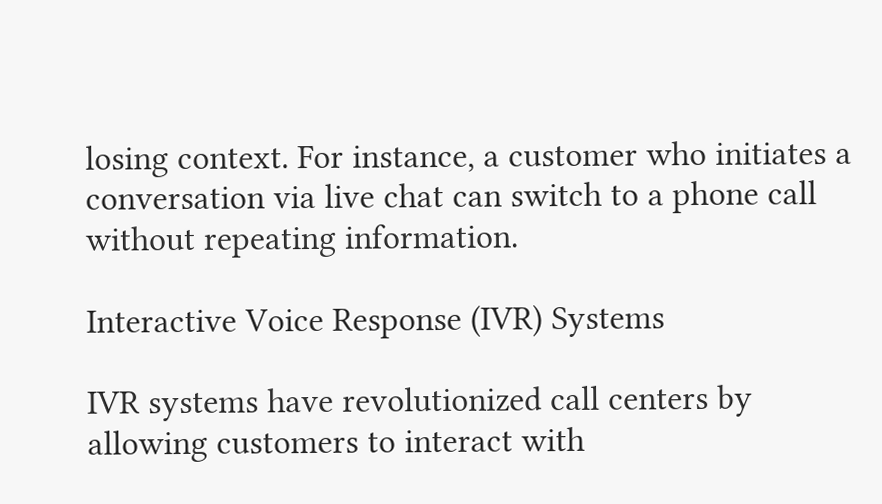losing context. For instance, a customer who initiates a conversation via live chat can switch to a phone call without repeating information.

Interactive Voice Response (IVR) Systems

IVR systems have revolutionized call centers by allowing customers to interact with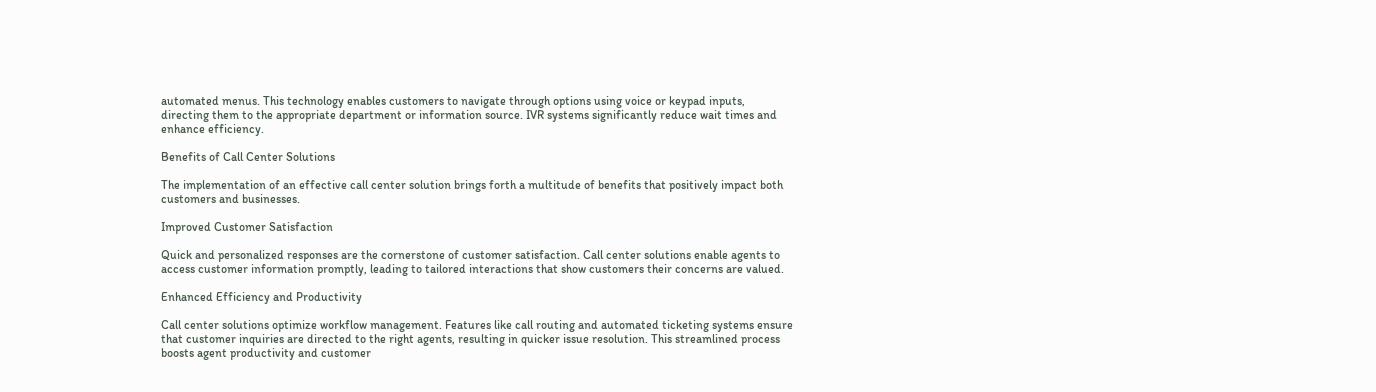automated menus. This technology enables customers to navigate through options using voice or keypad inputs, directing them to the appropriate department or information source. IVR systems significantly reduce wait times and enhance efficiency.

Benefits of Call Center Solutions

The implementation of an effective call center solution brings forth a multitude of benefits that positively impact both customers and businesses.

Improved Customer Satisfaction

Quick and personalized responses are the cornerstone of customer satisfaction. Call center solutions enable agents to access customer information promptly, leading to tailored interactions that show customers their concerns are valued.

Enhanced Efficiency and Productivity

Call center solutions optimize workflow management. Features like call routing and automated ticketing systems ensure that customer inquiries are directed to the right agents, resulting in quicker issue resolution. This streamlined process boosts agent productivity and customer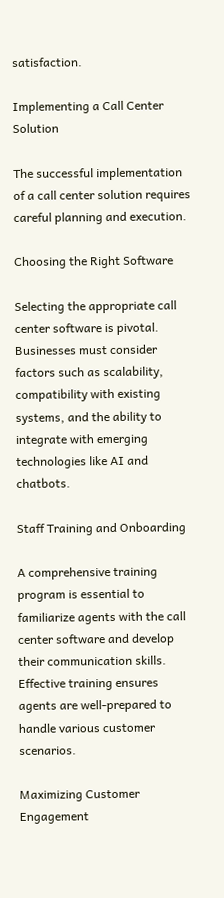satisfaction.

Implementing a Call Center Solution

The successful implementation of a call center solution requires careful planning and execution.

Choosing the Right Software

Selecting the appropriate call center software is pivotal. Businesses must consider factors such as scalability, compatibility with existing systems, and the ability to integrate with emerging technologies like AI and chatbots.

Staff Training and Onboarding

A comprehensive training program is essential to familiarize agents with the call center software and develop their communication skills. Effective training ensures agents are well-prepared to handle various customer scenarios.

Maximizing Customer Engagement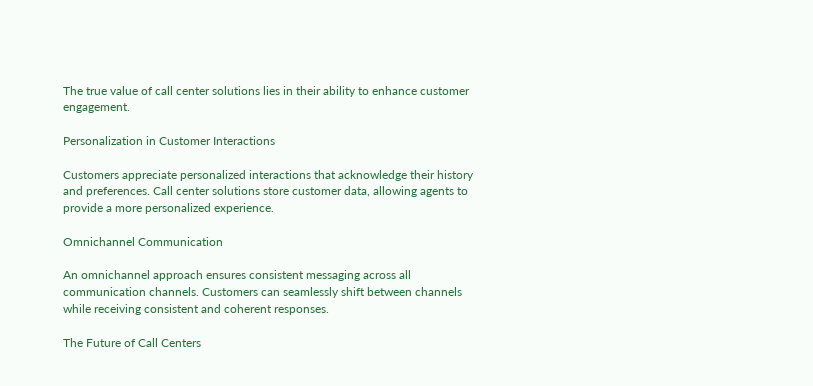The true value of call center solutions lies in their ability to enhance customer engagement.

Personalization in Customer Interactions

Customers appreciate personalized interactions that acknowledge their history and preferences. Call center solutions store customer data, allowing agents to provide a more personalized experience.

Omnichannel Communication

An omnichannel approach ensures consistent messaging across all communication channels. Customers can seamlessly shift between channels while receiving consistent and coherent responses.

The Future of Call Centers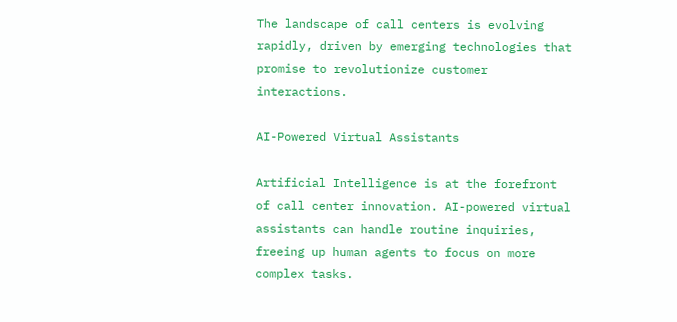The landscape of call centers is evolving rapidly, driven by emerging technologies that promise to revolutionize customer interactions.

AI-Powered Virtual Assistants

Artificial Intelligence is at the forefront of call center innovation. AI-powered virtual assistants can handle routine inquiries, freeing up human agents to focus on more complex tasks.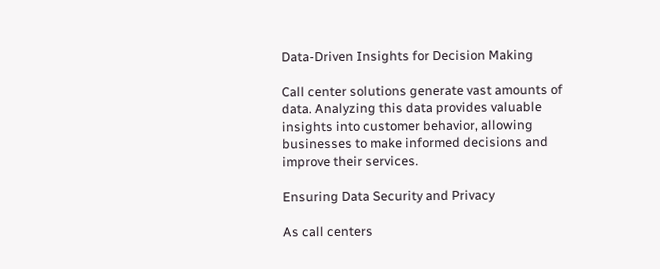Data-Driven Insights for Decision Making

Call center solutions generate vast amounts of data. Analyzing this data provides valuable insights into customer behavior, allowing businesses to make informed decisions and improve their services.

Ensuring Data Security and Privacy

As call centers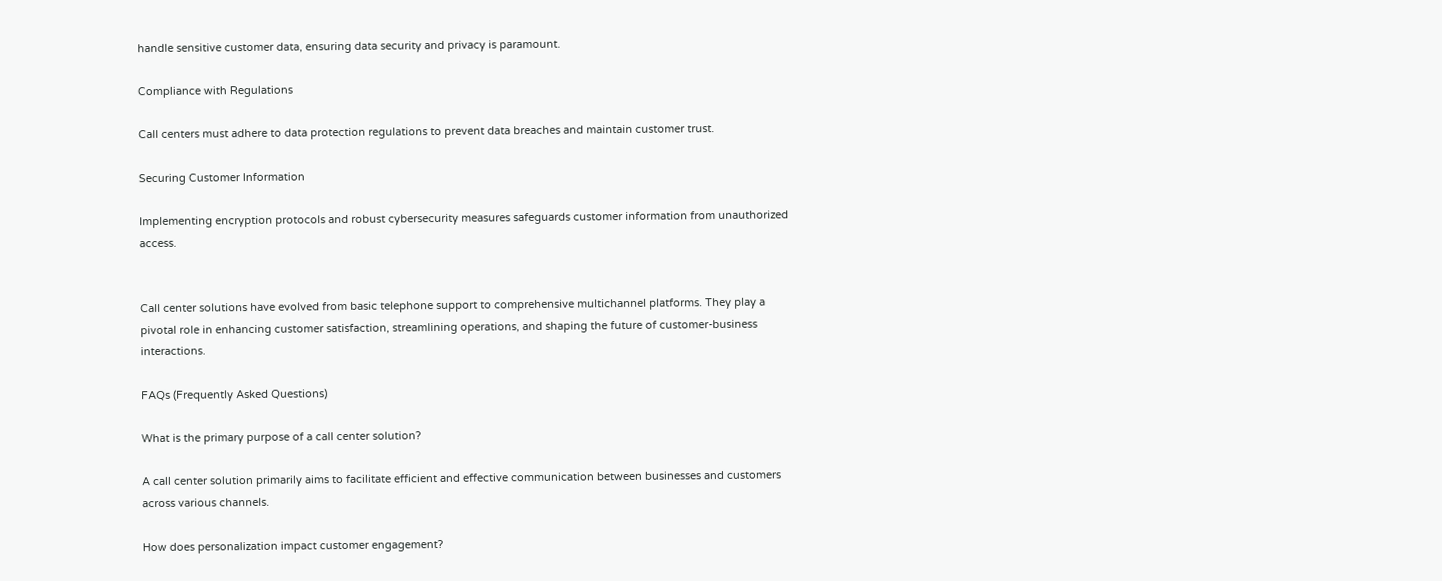handle sensitive customer data, ensuring data security and privacy is paramount.

Compliance with Regulations

Call centers must adhere to data protection regulations to prevent data breaches and maintain customer trust.

Securing Customer Information

Implementing encryption protocols and robust cybersecurity measures safeguards customer information from unauthorized access.


Call center solutions have evolved from basic telephone support to comprehensive multichannel platforms. They play a pivotal role in enhancing customer satisfaction, streamlining operations, and shaping the future of customer-business interactions.

FAQs (Frequently Asked Questions)

What is the primary purpose of a call center solution?

A call center solution primarily aims to facilitate efficient and effective communication between businesses and customers across various channels.

How does personalization impact customer engagement?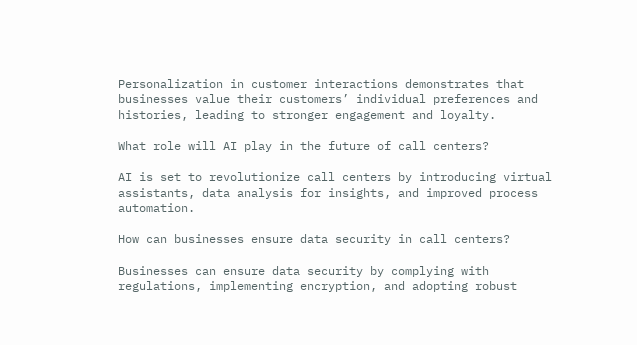Personalization in customer interactions demonstrates that businesses value their customers’ individual preferences and histories, leading to stronger engagement and loyalty.

What role will AI play in the future of call centers?

AI is set to revolutionize call centers by introducing virtual assistants, data analysis for insights, and improved process automation.

How can businesses ensure data security in call centers?

Businesses can ensure data security by complying with regulations, implementing encryption, and adopting robust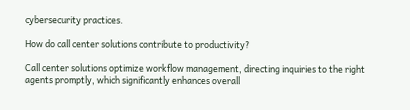cybersecurity practices.

How do call center solutions contribute to productivity?

Call center solutions optimize workflow management, directing inquiries to the right agents promptly, which significantly enhances overall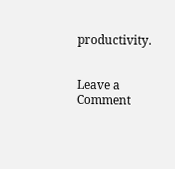productivity.


Leave a Comment